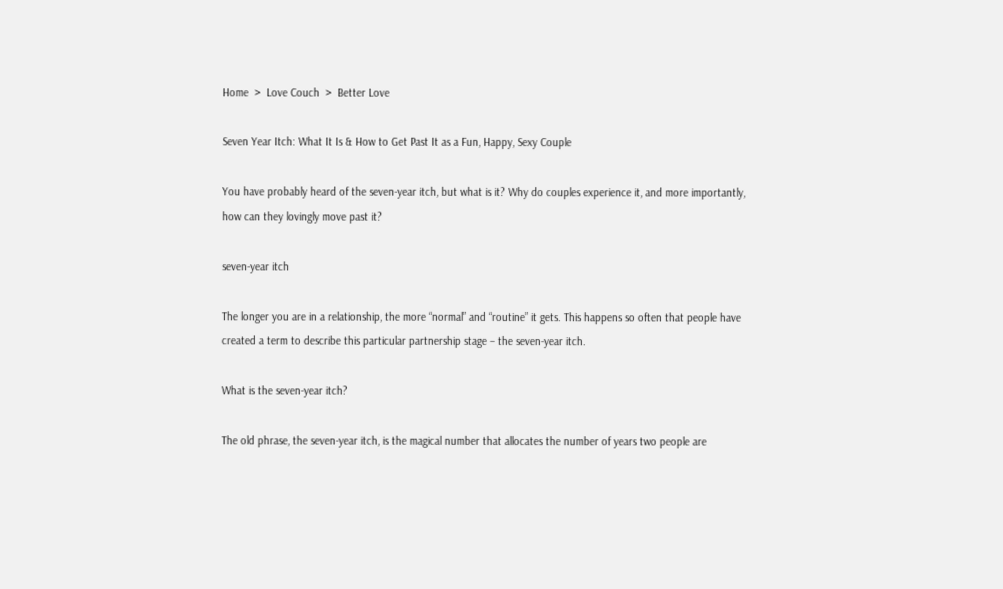Home  >  Love Couch  >  Better Love

Seven Year Itch: What It Is & How to Get Past It as a Fun, Happy, Sexy Couple

You have probably heard of the seven-year itch, but what is it? Why do couples experience it, and more importantly, how can they lovingly move past it?

seven-year itch

The longer you are in a relationship, the more “normal” and “routine” it gets. This happens so often that people have created a term to describe this particular partnership stage – the seven-year itch.

What is the seven-year itch?

The old phrase, the seven-year itch, is the magical number that allocates the number of years two people are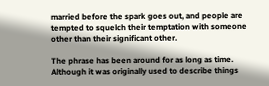married before the spark goes out, and people are tempted to squelch their temptation with someone other than their significant other.

The phrase has been around for as long as time. Although it was originally used to describe things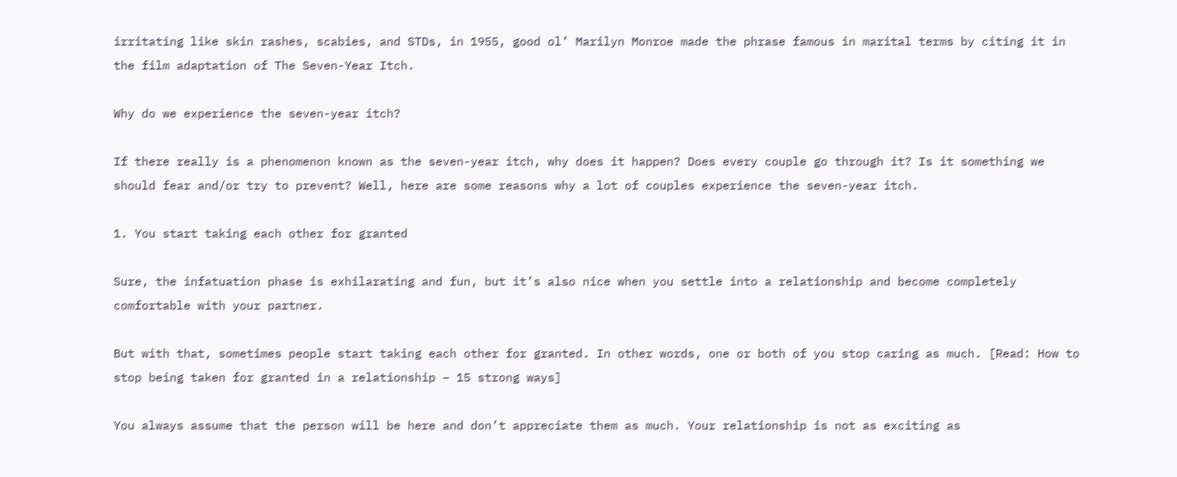irritating like skin rashes, scabies, and STDs, in 1955, good ol’ Marilyn Monroe made the phrase famous in marital terms by citing it in the film adaptation of The Seven-Year Itch.

Why do we experience the seven-year itch?

If there really is a phenomenon known as the seven-year itch, why does it happen? Does every couple go through it? Is it something we should fear and/or try to prevent? Well, here are some reasons why a lot of couples experience the seven-year itch.

1. You start taking each other for granted

Sure, the infatuation phase is exhilarating and fun, but it’s also nice when you settle into a relationship and become completely comfortable with your partner.

But with that, sometimes people start taking each other for granted. In other words, one or both of you stop caring as much. [Read: How to stop being taken for granted in a relationship – 15 strong ways]

You always assume that the person will be here and don’t appreciate them as much. Your relationship is not as exciting as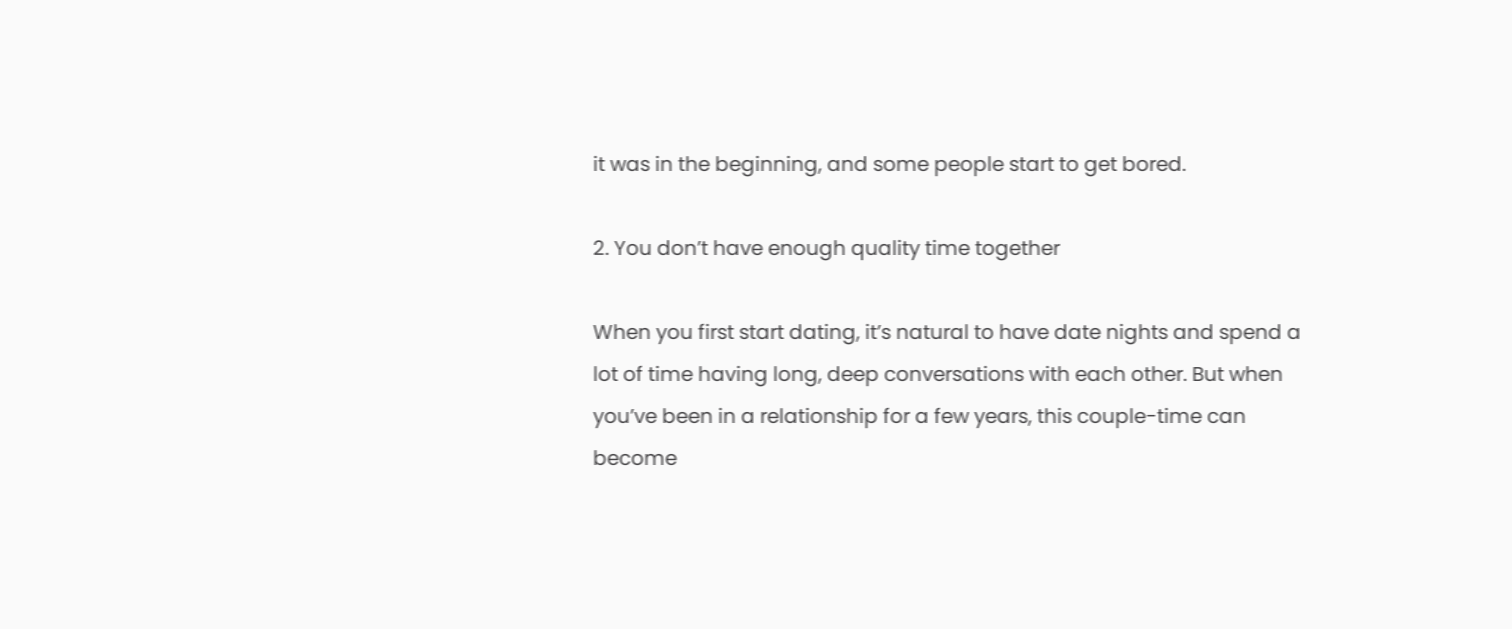it was in the beginning, and some people start to get bored.

2. You don’t have enough quality time together

When you first start dating, it’s natural to have date nights and spend a lot of time having long, deep conversations with each other. But when you’ve been in a relationship for a few years, this couple-time can become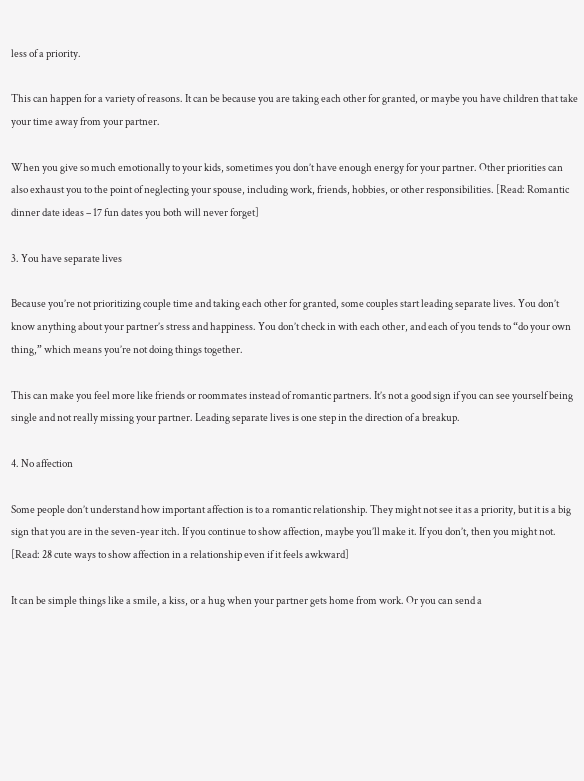less of a priority.

This can happen for a variety of reasons. It can be because you are taking each other for granted, or maybe you have children that take your time away from your partner.

When you give so much emotionally to your kids, sometimes you don’t have enough energy for your partner. Other priorities can also exhaust you to the point of neglecting your spouse, including work, friends, hobbies, or other responsibilities. [Read: Romantic dinner date ideas – 17 fun dates you both will never forget]

3. You have separate lives

Because you’re not prioritizing couple time and taking each other for granted, some couples start leading separate lives. You don’t know anything about your partner’s stress and happiness. You don’t check in with each other, and each of you tends to “do your own thing,” which means you’re not doing things together.

This can make you feel more like friends or roommates instead of romantic partners. It’s not a good sign if you can see yourself being single and not really missing your partner. Leading separate lives is one step in the direction of a breakup.

4. No affection

Some people don’t understand how important affection is to a romantic relationship. They might not see it as a priority, but it is a big sign that you are in the seven-year itch. If you continue to show affection, maybe you’ll make it. If you don’t, then you might not. [Read: 28 cute ways to show affection in a relationship even if it feels awkward]

It can be simple things like a smile, a kiss, or a hug when your partner gets home from work. Or you can send a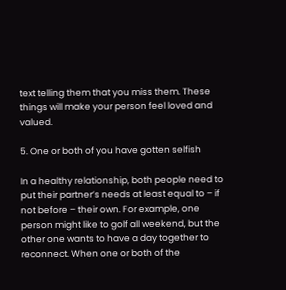text telling them that you miss them. These things will make your person feel loved and valued.

5. One or both of you have gotten selfish

In a healthy relationship, both people need to put their partner’s needs at least equal to – if not before – their own. For example, one person might like to golf all weekend, but the other one wants to have a day together to reconnect. When one or both of the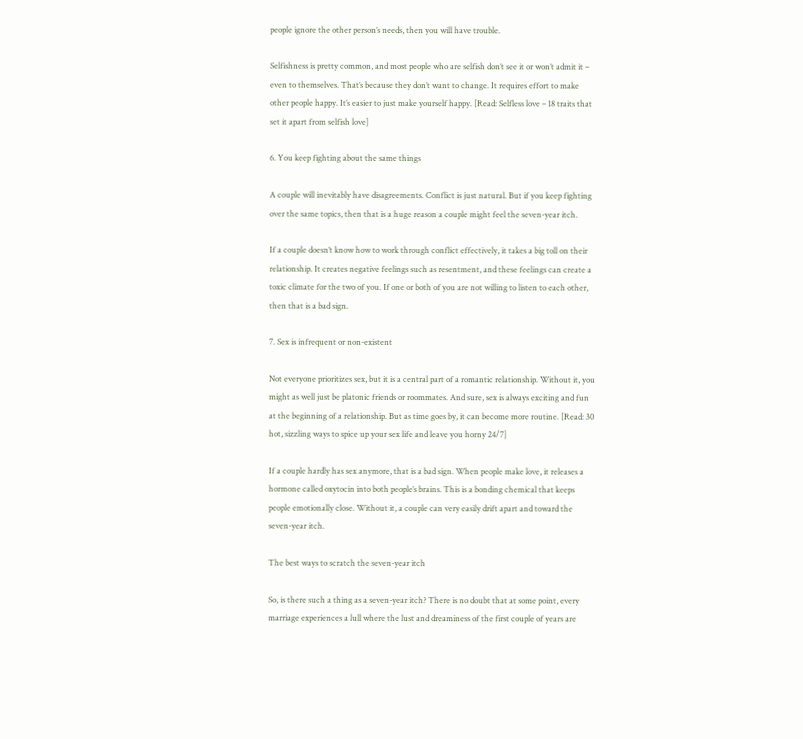people ignore the other person’s needs, then you will have trouble.

Selfishness is pretty common, and most people who are selfish don’t see it or won’t admit it – even to themselves. That’s because they don’t want to change. It requires effort to make other people happy. It’s easier to just make yourself happy. [Read: Selfless love – 18 traits that set it apart from selfish love]

6. You keep fighting about the same things

A couple will inevitably have disagreements. Conflict is just natural. But if you keep fighting over the same topics, then that is a huge reason a couple might feel the seven-year itch.

If a couple doesn’t know how to work through conflict effectively, it takes a big toll on their relationship. It creates negative feelings such as resentment, and these feelings can create a toxic climate for the two of you. If one or both of you are not willing to listen to each other, then that is a bad sign.

7. Sex is infrequent or non-existent

Not everyone prioritizes sex, but it is a central part of a romantic relationship. Without it, you might as well just be platonic friends or roommates. And sure, sex is always exciting and fun at the beginning of a relationship. But as time goes by, it can become more routine. [Read: 30 hot, sizzling ways to spice up your sex life and leave you horny 24/7]

If a couple hardly has sex anymore, that is a bad sign. When people make love, it releases a hormone called oxytocin into both people’s brains. This is a bonding chemical that keeps people emotionally close. Without it, a couple can very easily drift apart and toward the seven-year itch.

The best ways to scratch the seven-year itch

So, is there such a thing as a seven-year itch? There is no doubt that at some point, every marriage experiences a lull where the lust and dreaminess of the first couple of years are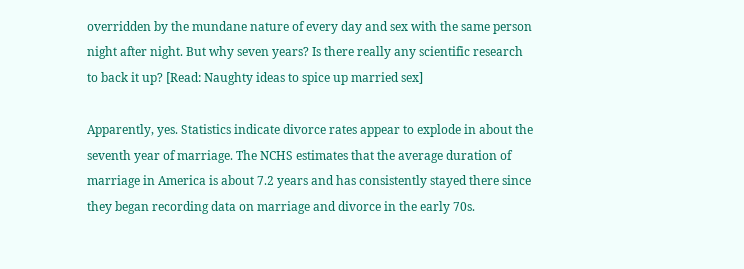overridden by the mundane nature of every day and sex with the same person night after night. But why seven years? Is there really any scientific research to back it up? [Read: Naughty ideas to spice up married sex]

Apparently, yes. Statistics indicate divorce rates appear to explode in about the seventh year of marriage. The NCHS estimates that the average duration of marriage in America is about 7.2 years and has consistently stayed there since they began recording data on marriage and divorce in the early 70s.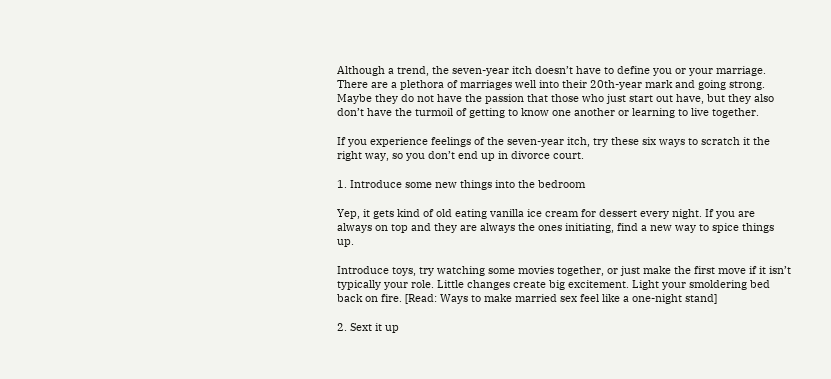Although a trend, the seven-year itch doesn’t have to define you or your marriage. There are a plethora of marriages well into their 20th-year mark and going strong. Maybe they do not have the passion that those who just start out have, but they also don’t have the turmoil of getting to know one another or learning to live together.

If you experience feelings of the seven-year itch, try these six ways to scratch it the right way, so you don’t end up in divorce court.

1. Introduce some new things into the bedroom

Yep, it gets kind of old eating vanilla ice cream for dessert every night. If you are always on top and they are always the ones initiating, find a new way to spice things up.

Introduce toys, try watching some movies together, or just make the first move if it isn’t typically your role. Little changes create big excitement. Light your smoldering bed back on fire. [Read: Ways to make married sex feel like a one-night stand]

2. Sext it up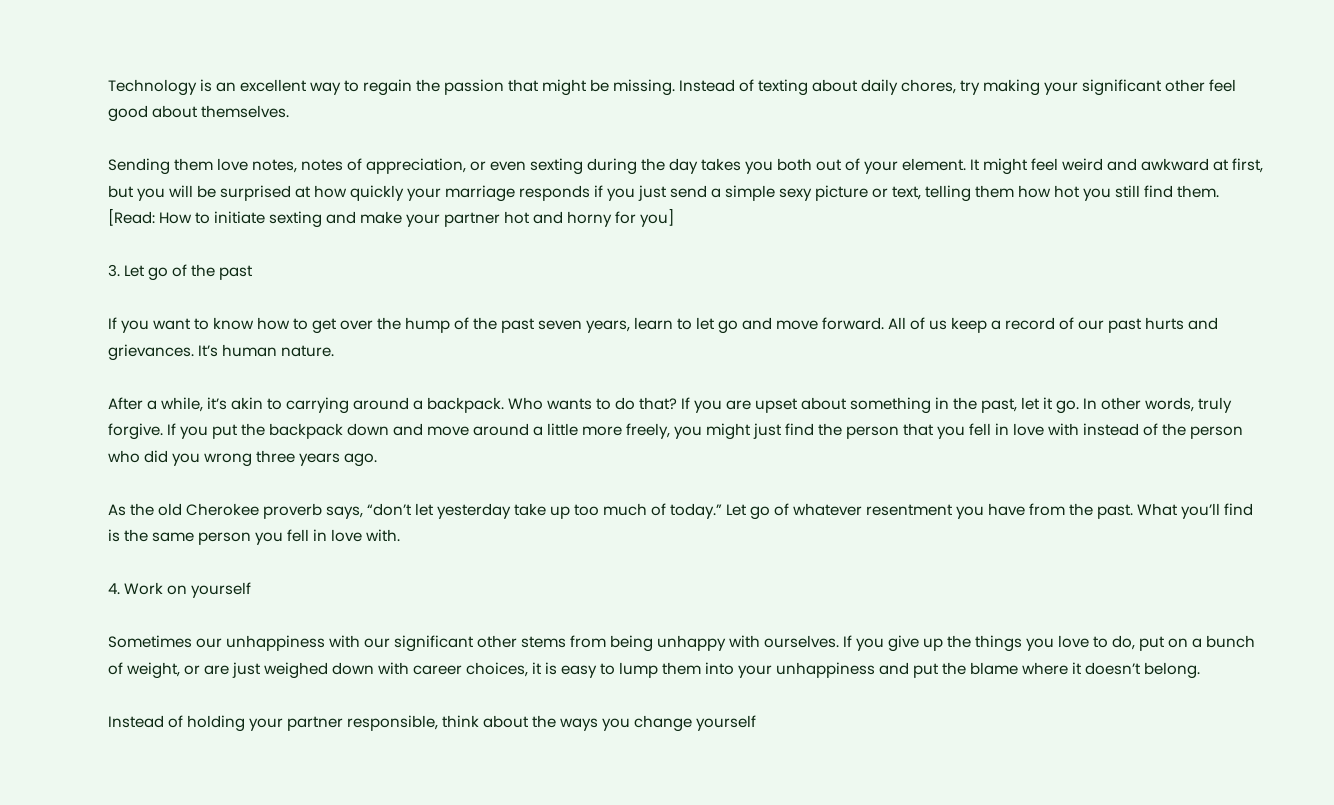Technology is an excellent way to regain the passion that might be missing. Instead of texting about daily chores, try making your significant other feel good about themselves.

Sending them love notes, notes of appreciation, or even sexting during the day takes you both out of your element. It might feel weird and awkward at first, but you will be surprised at how quickly your marriage responds if you just send a simple sexy picture or text, telling them how hot you still find them. [Read: How to initiate sexting and make your partner hot and horny for you]

3. Let go of the past

If you want to know how to get over the hump of the past seven years, learn to let go and move forward. All of us keep a record of our past hurts and grievances. It’s human nature.

After a while, it’s akin to carrying around a backpack. Who wants to do that? If you are upset about something in the past, let it go. In other words, truly forgive. If you put the backpack down and move around a little more freely, you might just find the person that you fell in love with instead of the person who did you wrong three years ago.

As the old Cherokee proverb says, “don’t let yesterday take up too much of today.” Let go of whatever resentment you have from the past. What you’ll find is the same person you fell in love with.

4. Work on yourself

Sometimes our unhappiness with our significant other stems from being unhappy with ourselves. If you give up the things you love to do, put on a bunch of weight, or are just weighed down with career choices, it is easy to lump them into your unhappiness and put the blame where it doesn’t belong.

Instead of holding your partner responsible, think about the ways you change yourself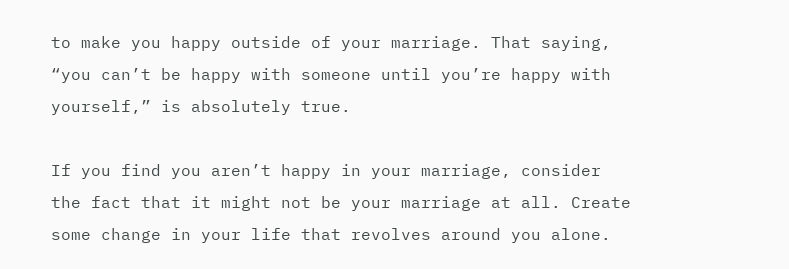to make you happy outside of your marriage. That saying, “you can’t be happy with someone until you’re happy with yourself,” is absolutely true.

If you find you aren’t happy in your marriage, consider the fact that it might not be your marriage at all. Create some change in your life that revolves around you alone.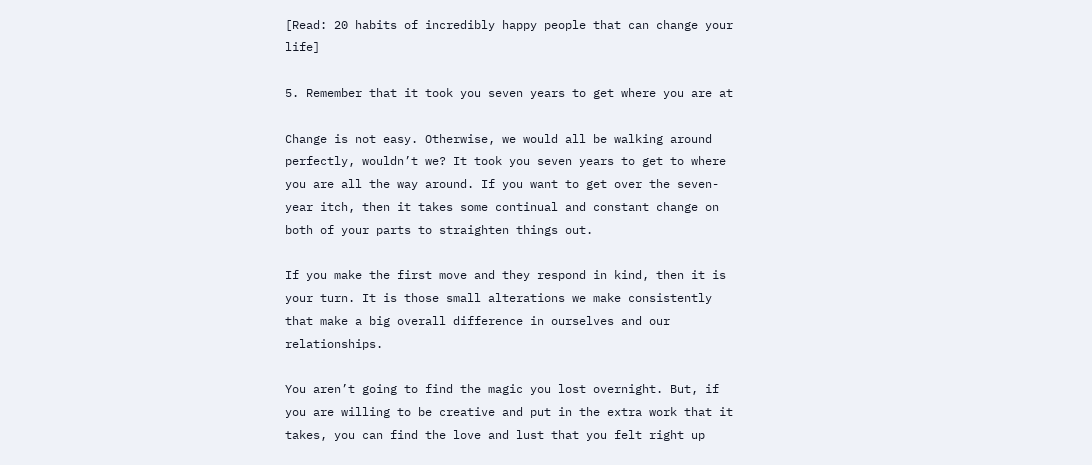[Read: 20 habits of incredibly happy people that can change your life]

5. Remember that it took you seven years to get where you are at

Change is not easy. Otherwise, we would all be walking around perfectly, wouldn’t we? It took you seven years to get to where you are all the way around. If you want to get over the seven-year itch, then it takes some continual and constant change on both of your parts to straighten things out.

If you make the first move and they respond in kind, then it is your turn. It is those small alterations we make consistently that make a big overall difference in ourselves and our relationships.

You aren’t going to find the magic you lost overnight. But, if you are willing to be creative and put in the extra work that it takes, you can find the love and lust that you felt right up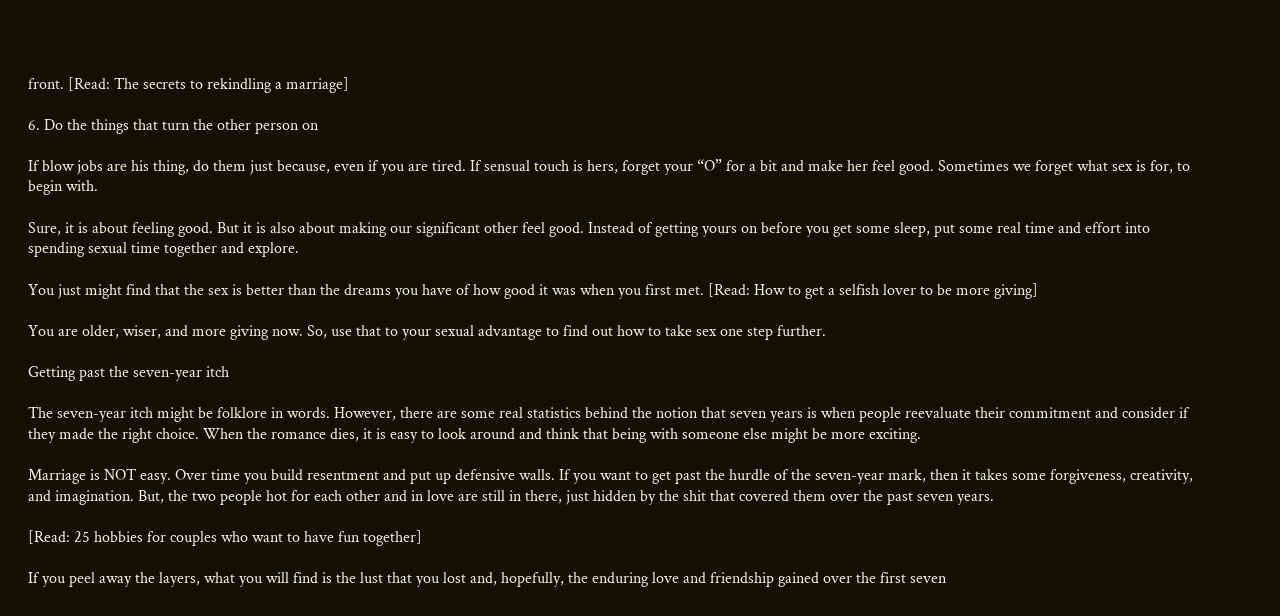front. [Read: The secrets to rekindling a marriage]

6. Do the things that turn the other person on

If blow jobs are his thing, do them just because, even if you are tired. If sensual touch is hers, forget your “O” for a bit and make her feel good. Sometimes we forget what sex is for, to begin with.

Sure, it is about feeling good. But it is also about making our significant other feel good. Instead of getting yours on before you get some sleep, put some real time and effort into spending sexual time together and explore.

You just might find that the sex is better than the dreams you have of how good it was when you first met. [Read: How to get a selfish lover to be more giving]

You are older, wiser, and more giving now. So, use that to your sexual advantage to find out how to take sex one step further.

Getting past the seven-year itch

The seven-year itch might be folklore in words. However, there are some real statistics behind the notion that seven years is when people reevaluate their commitment and consider if they made the right choice. When the romance dies, it is easy to look around and think that being with someone else might be more exciting.

Marriage is NOT easy. Over time you build resentment and put up defensive walls. If you want to get past the hurdle of the seven-year mark, then it takes some forgiveness, creativity, and imagination. But, the two people hot for each other and in love are still in there, just hidden by the shit that covered them over the past seven years.

[Read: 25 hobbies for couples who want to have fun together]

If you peel away the layers, what you will find is the lust that you lost and, hopefully, the enduring love and friendship gained over the first seven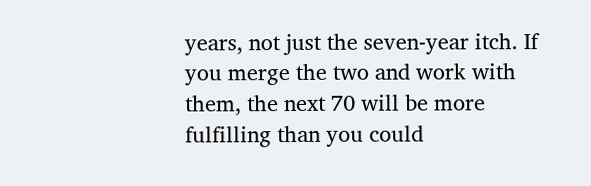years, not just the seven-year itch. If you merge the two and work with them, the next 70 will be more fulfilling than you could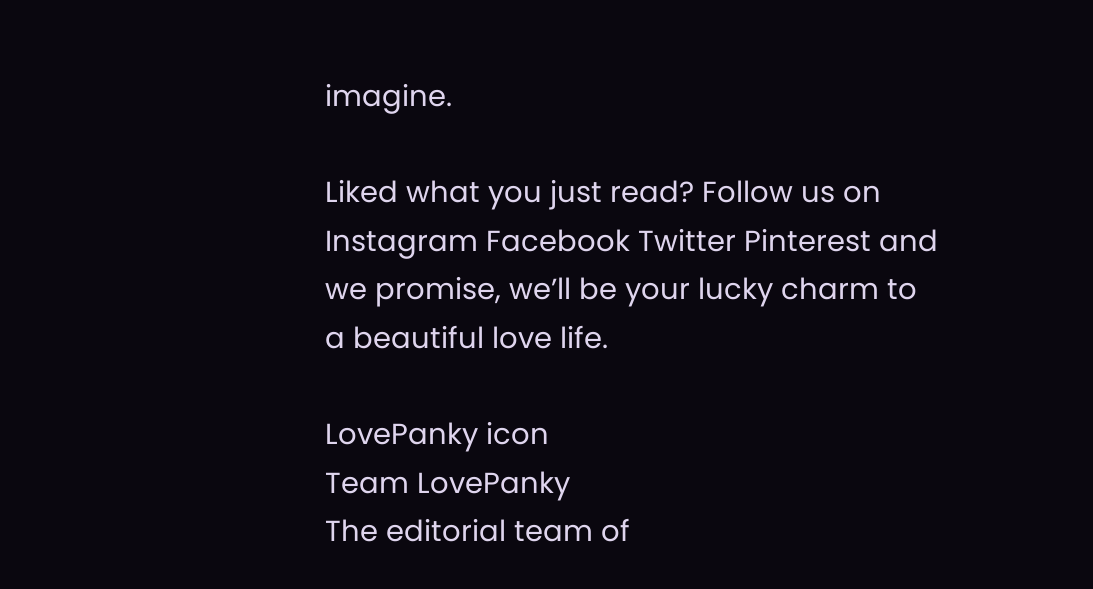imagine.

Liked what you just read? Follow us on Instagram Facebook Twitter Pinterest and we promise, we’ll be your lucky charm to a beautiful love life.

LovePanky icon
Team LovePanky
The editorial team of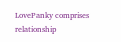LovePanky comprises relationship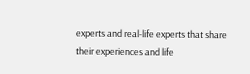experts and real-life experts that share their experiences and life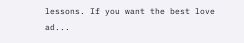lessons. If you want the best love ad...